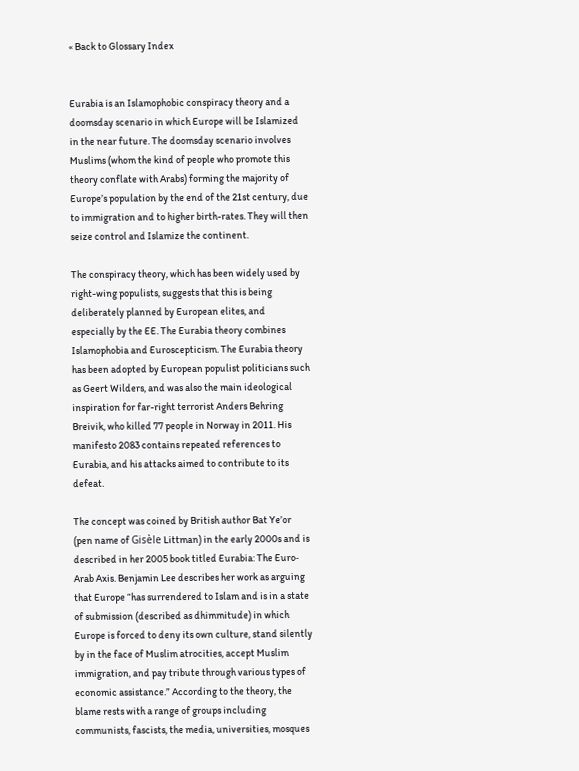« Back to Glossary Index


Eurabia is an Islamophobic conspiracy theory and a doomsday scenario in which Europe will be Islamized in the near future. The doomsday scenario involves Muslims (whom the kind of people who promote this theory conflate with Arabs) forming the majority of Europe’s population by the end of the 21st century, due to immigration and to higher birth-rates. They will then seize control and Islamize the continent.

The conspiracy theory, which has been widely used by right-wing populists, suggests that this is being deliberately planned by European elites, and especially by the EE. The Eurabia theory combines Islamophobia and Euroscepticism. The Eurabia theory has been adopted by European populist politicians such as Geert Wilders, and was also the main ideological inspiration for far-right terrorist Anders Behring Breivik, who killed 77 people in Norway in 2011. His manifesto 2083 contains repeated references to Eurabia, and his attacks aimed to contribute to its defeat.

The concept was coined by British author Bat Ye’or (pen name of Gisèle Littman) in the early 2000s and is described in her 2005 book titled Eurabia: The Euro‐Arab Axis. Benjamin Lee describes her work as arguing that Europe “has surrendered to Islam and is in a state of submission (described as dhimmitude) in which Europe is forced to deny its own culture, stand silently by in the face of Muslim atrocities, accept Muslim immigration, and pay tribute through various types of economic assistance.” According to the theory, the blame rests with a range of groups including communists, fascists, the media, universities, mosques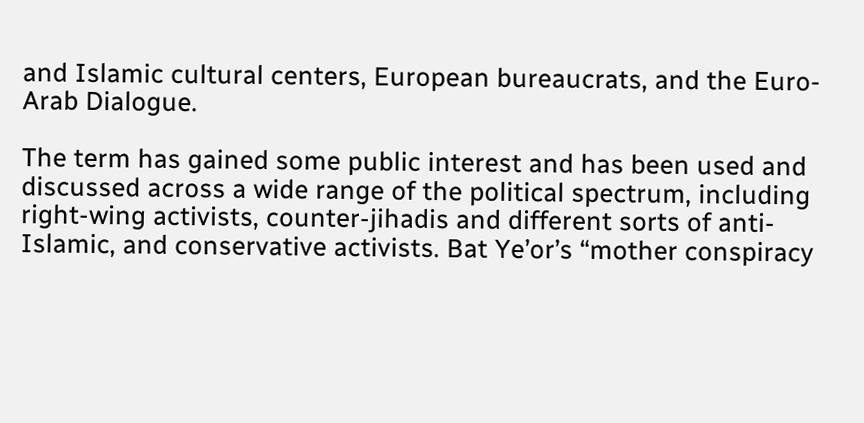and Islamic cultural centers, European bureaucrats, and the Euro-Arab Dialogue.

The term has gained some public interest and has been used and discussed across a wide range of the political spectrum, including right-wing activists, counter-jihadis and different sorts of anti-Islamic, and conservative activists. Bat Ye’or’s “mother conspiracy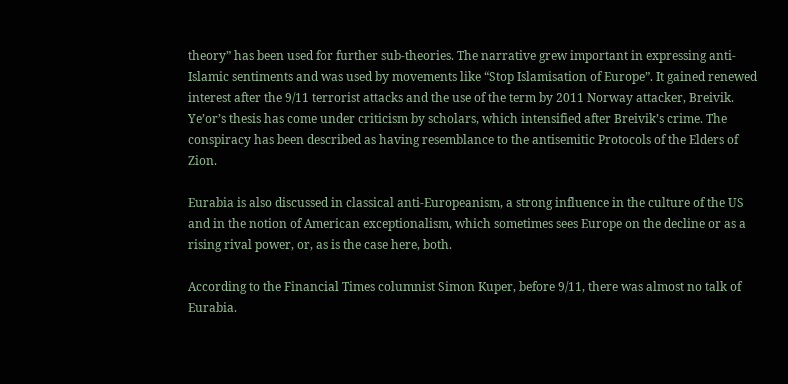theory” has been used for further sub-theories. The narrative grew important in expressing anti-Islamic sentiments and was used by movements like “Stop Islamisation of Europe”. It gained renewed interest after the 9/11 terrorist attacks and the use of the term by 2011 Norway attacker, Breivik. Ye’or’s thesis has come under criticism by scholars, which intensified after Breivik’s crime. The conspiracy has been described as having resemblance to the antisemitic Protocols of the Elders of Zion.

Eurabia is also discussed in classical anti-Europeanism, a strong influence in the culture of the US and in the notion of American exceptionalism, which sometimes sees Europe on the decline or as a rising rival power, or, as is the case here, both.

According to the Financial Times columnist Simon Kuper, before 9/11, there was almost no talk of Eurabia.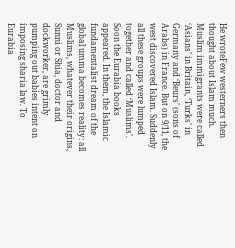He wroteFew westerners then thought about Islam much. Muslim immigrants were called ‘Asians’ in Britain, ‘Turks’ in Germany and ‘Beurs’ (sons of Arabs) in France. But on 9/11, the west discovered Islam. Suddenly all these groups were lumped together and called ‘Muslims’. Soon the Eurabia books appeared. In them, the Islamic fundamentalist dream of the global umma becomes reality: all Muslims, whatever their origins, Sunni or Shia, doctor and dockworker, are grimly pumping out babies intent on imposing sharia law. To Eurabia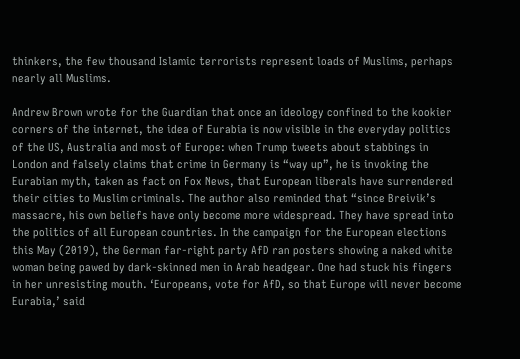thinkers, the few thousand Islamic terrorists represent loads of Muslims, perhaps nearly all Muslims.

Andrew Brown wrote for the Guardian that once an ideology confined to the kookier corners of the internet, the idea of Eurabia is now visible in the everyday politics of the US, Australia and most of Europe: when Trump tweets about stabbings in London and falsely claims that crime in Germany is “way up”, he is invoking the Eurabian myth, taken as fact on Fox News, that European liberals have surrendered their cities to Muslim criminals. The author also reminded that “since Breivik’s massacre, his own beliefs have only become more widespread. They have spread into the politics of all European countries. In the campaign for the European elections this May (2019), the German far-right party AfD ran posters showing a naked white woman being pawed by dark-skinned men in Arab headgear. One had stuck his fingers in her unresisting mouth. ‘Europeans, vote for AfD, so that Europe will never become Eurabia,’ said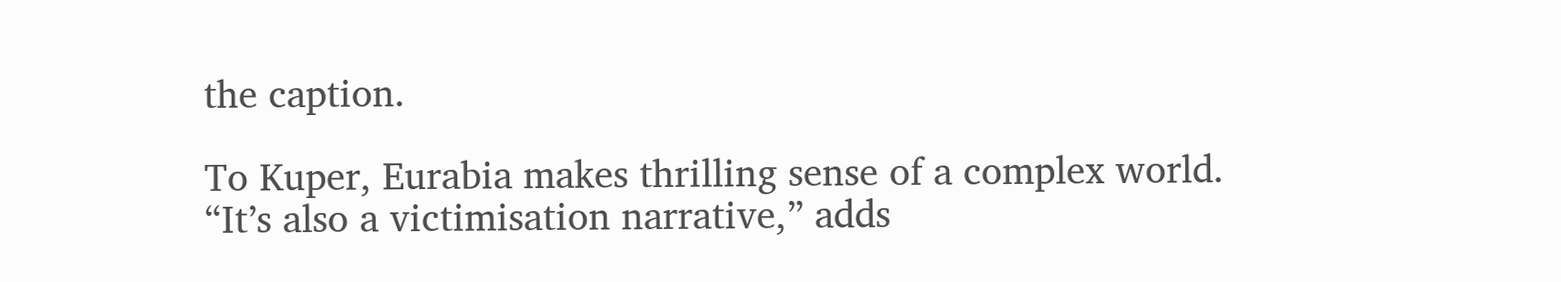the caption.

To Kuper, Eurabia makes thrilling sense of a complex world. “It’s also a victimisation narrative,” adds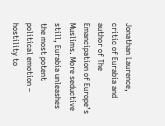Jonathan Laurence, critic of Eurabia and author of The Emancipation of Europe’s Muslims. More seductive still, Eurabia unleashes the most potent political emotion – hostility to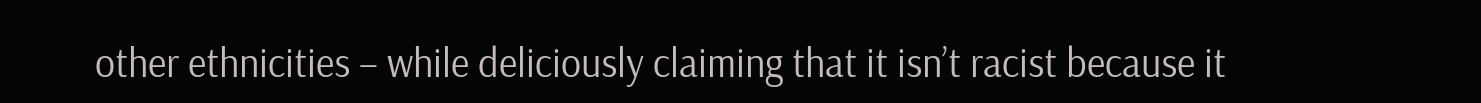other ethnicities – while deliciously claiming that it isn’t racist because it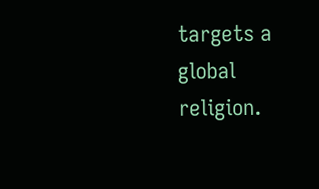targets a global religion.